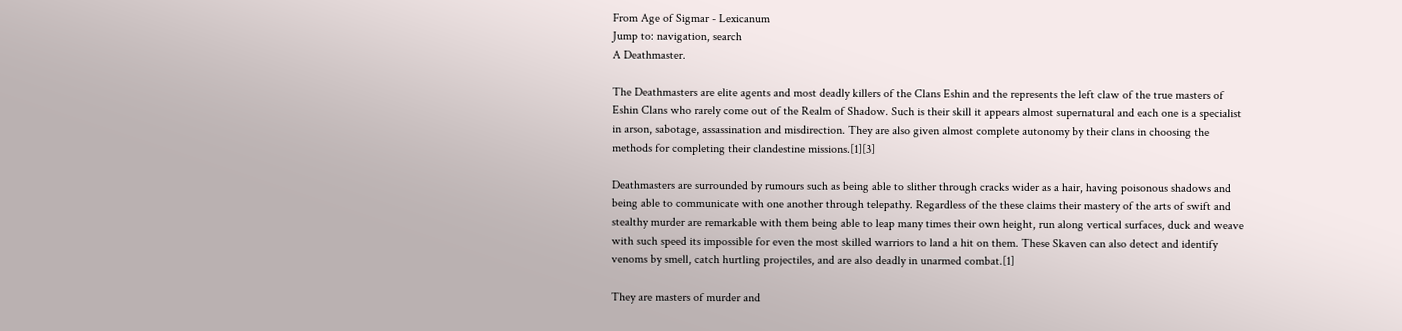From Age of Sigmar - Lexicanum
Jump to: navigation, search
A Deathmaster.

The Deathmasters are elite agents and most deadly killers of the Clans Eshin and the represents the left claw of the true masters of Eshin Clans who rarely come out of the Realm of Shadow. Such is their skill it appears almost supernatural and each one is a specialist in arson, sabotage, assassination and misdirection. They are also given almost complete autonomy by their clans in choosing the methods for completing their clandestine missions.[1][3]

Deathmasters are surrounded by rumours such as being able to slither through cracks wider as a hair, having poisonous shadows and being able to communicate with one another through telepathy. Regardless of the these claims their mastery of the arts of swift and stealthy murder are remarkable with them being able to leap many times their own height, run along vertical surfaces, duck and weave with such speed its impossible for even the most skilled warriors to land a hit on them. These Skaven can also detect and identify venoms by smell, catch hurtling projectiles, and are also deadly in unarmed combat.[1]

They are masters of murder and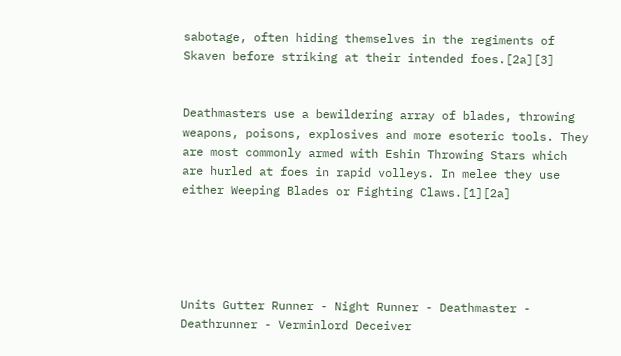sabotage, often hiding themselves in the regiments of Skaven before striking at their intended foes.[2a][3]


Deathmasters use a bewildering array of blades, throwing weapons, poisons, explosives and more esoteric tools. They are most commonly armed with Eshin Throwing Stars which are hurled at foes in rapid volleys. In melee they use either Weeping Blades or Fighting Claws.[1][2a]





Units Gutter Runner - Night Runner - Deathmaster - Deathrunner - Verminlord Deceiver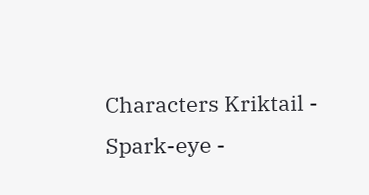Characters Kriktail - Spark-eye -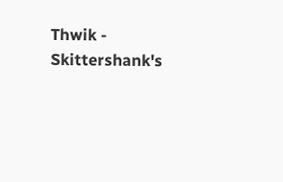Thwik - Skittershank's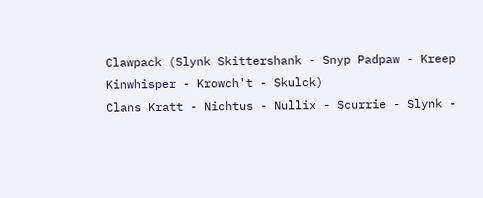Clawpack (Slynk Skittershank - Snyp Padpaw - Kreep Kinwhisper - Krowch't - Skulck)
Clans Kratt - Nichtus - Nullix - Scurrie - Slynk -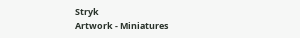Stryk
Artwork - Miniatures